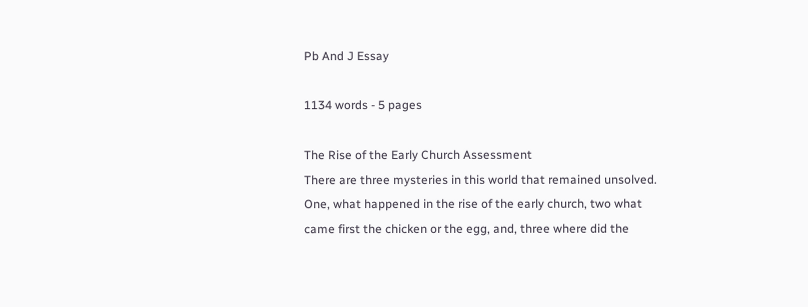Pb And J Essay

1134 words - 5 pages

The Rise of the Early Church Assessment
There are three mysteries in this world that remained unsolved. One, what happened in the rise of the early church, two what came first the chicken or the egg, and, three where did the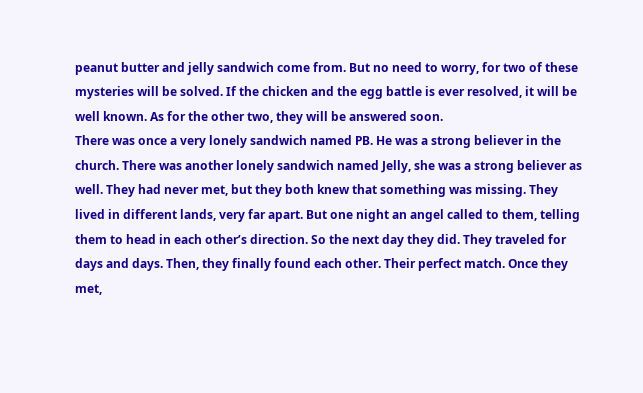peanut butter and jelly sandwich come from. But no need to worry, for two of these mysteries will be solved. If the chicken and the egg battle is ever resolved, it will be well known. As for the other two, they will be answered soon.
There was once a very lonely sandwich named PB. He was a strong believer in the church. There was another lonely sandwich named Jelly, she was a strong believer as well. They had never met, but they both knew that something was missing. They lived in different lands, very far apart. But one night an angel called to them, telling them to head in each other’s direction. So the next day they did. They traveled for days and days. Then, they finally found each other. Their perfect match. Once they met,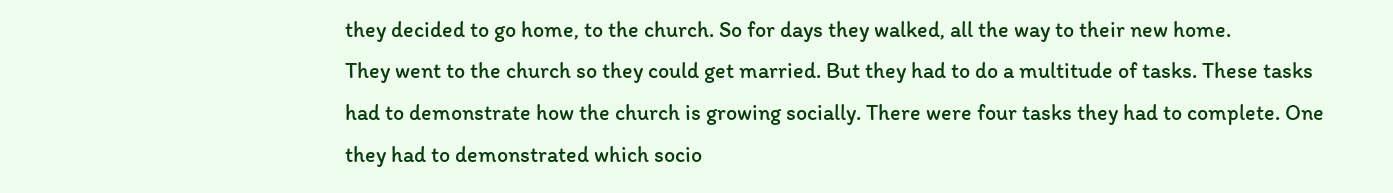they decided to go home, to the church. So for days they walked, all the way to their new home.
They went to the church so they could get married. But they had to do a multitude of tasks. These tasks had to demonstrate how the church is growing socially. There were four tasks they had to complete. One they had to demonstrated which socio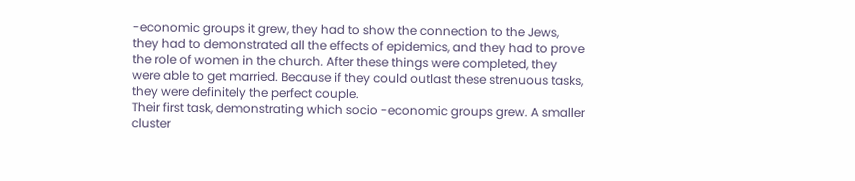-economic groups it grew, they had to show the connection to the Jews, they had to demonstrated all the effects of epidemics, and they had to prove the role of women in the church. After these things were completed, they were able to get married. Because if they could outlast these strenuous tasks, they were definitely the perfect couple.
Their first task, demonstrating which socio -economic groups grew. A smaller cluster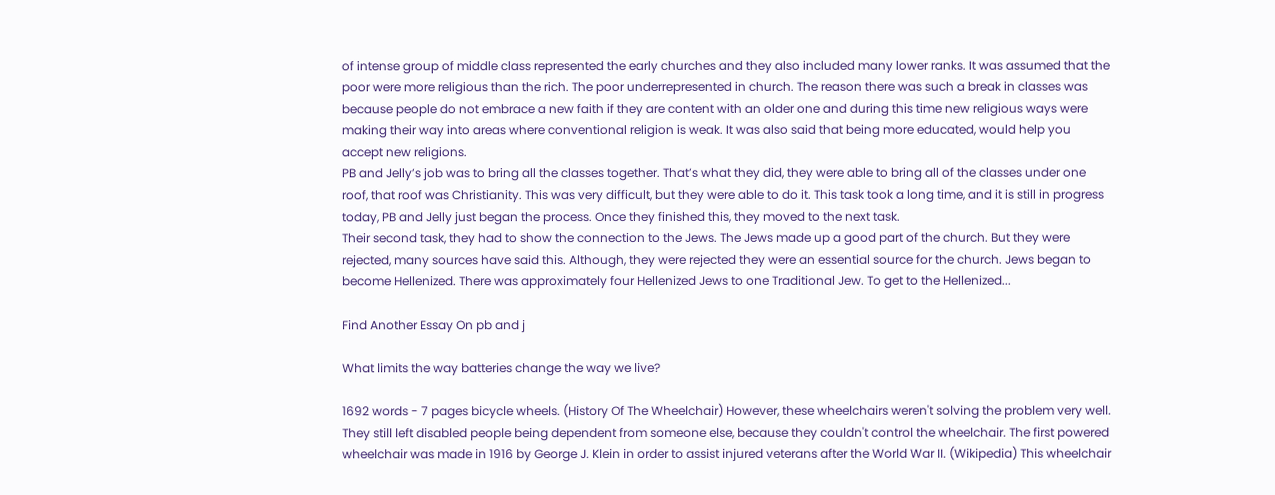of intense group of middle class represented the early churches and they also included many lower ranks. It was assumed that the poor were more religious than the rich. The poor underrepresented in church. The reason there was such a break in classes was because people do not embrace a new faith if they are content with an older one and during this time new religious ways were making their way into areas where conventional religion is weak. It was also said that being more educated, would help you accept new religions.
PB and Jelly’s job was to bring all the classes together. That’s what they did, they were able to bring all of the classes under one roof, that roof was Christianity. This was very difficult, but they were able to do it. This task took a long time, and it is still in progress today, PB and Jelly just began the process. Once they finished this, they moved to the next task.
Their second task, they had to show the connection to the Jews. The Jews made up a good part of the church. But they were rejected, many sources have said this. Although, they were rejected they were an essential source for the church. Jews began to become Hellenized. There was approximately four Hellenized Jews to one Traditional Jew. To get to the Hellenized...

Find Another Essay On pb and j

What limits the way batteries change the way we live?

1692 words - 7 pages bicycle wheels. (History Of The Wheelchair) However, these wheelchairs weren't solving the problem very well. They still left disabled people being dependent from someone else, because they couldn't control the wheelchair. The first powered wheelchair was made in 1916 by George J. Klein in order to assist injured veterans after the World War II. (Wikipedia) This wheelchair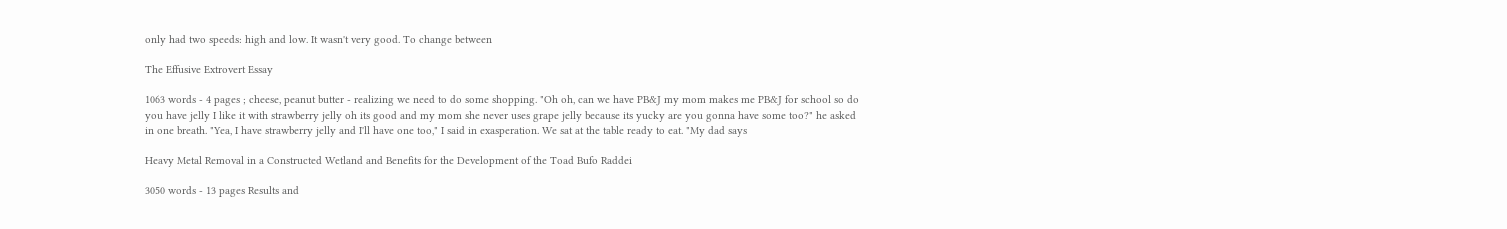only had two speeds: high and low. It wasn't very good. To change between

The Effusive Extrovert Essay

1063 words - 4 pages ; cheese, peanut butter - realizing we need to do some shopping. "Oh oh, can we have PB&J my mom makes me PB&J for school so do you have jelly I like it with strawberry jelly oh its good and my mom she never uses grape jelly because its yucky are you gonna have some too?" he asked in one breath. "Yea, I have strawberry jelly and I'll have one too," I said in exasperation. We sat at the table ready to eat. "My dad says

Heavy Metal Removal in a Constructed Wetland and Benefits for the Development of the Toad Bufo Raddei

3050 words - 13 pages Results and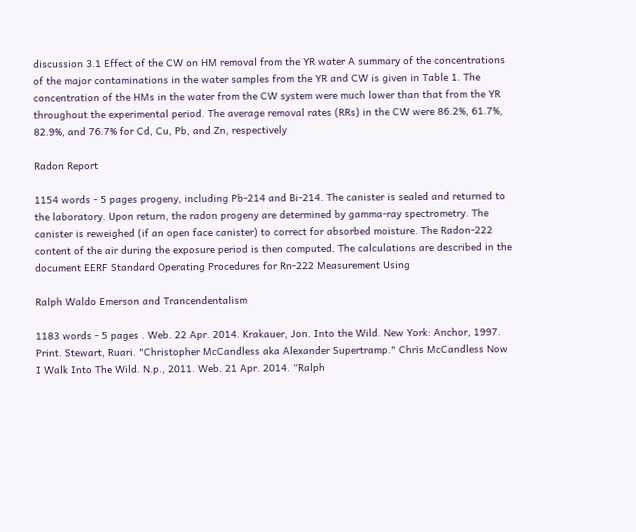discussion 3.1 Effect of the CW on HM removal from the YR water A summary of the concentrations of the major contaminations in the water samples from the YR and CW is given in Table 1. The concentration of the HMs in the water from the CW system were much lower than that from the YR throughout the experimental period. The average removal rates (RRs) in the CW were 86.2%, 61.7%, 82.9%, and 76.7% for Cd, Cu, Pb, and Zn, respectively

Radon Report

1154 words - 5 pages progeny, including Pb-214 and Bi-214. The canister is sealed and returned to the laboratory. Upon return, the radon progeny are determined by gamma-ray spectrometry. The canister is reweighed (if an open face canister) to correct for absorbed moisture. The Radon-222 content of the air during the exposure period is then computed. The calculations are described in the document EERF Standard Operating Procedures for Rn-222 Measurement Using

Ralph Waldo Emerson and Trancendentalism

1183 words - 5 pages . Web. 22 Apr. 2014. Krakauer, Jon. Into the Wild. New York: Anchor, 1997. Print. Stewart, Ruari. "Christopher McCandless aka Alexander Supertramp." Chris McCandless Now I Walk Into The Wild. N.p., 2011. Web. 21 Apr. 2014. “Ralph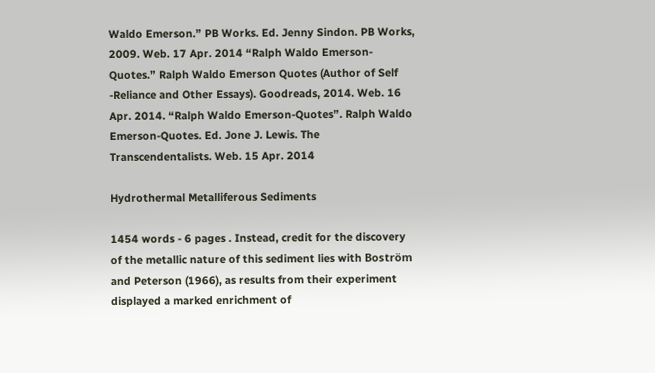Waldo Emerson.” PB Works. Ed. Jenny Sindon. PB Works, 2009. Web. 17 Apr. 2014 “Ralph Waldo Emerson-Quotes.” Ralph Waldo Emerson Quotes (Author of Self -Reliance and Other Essays). Goodreads, 2014. Web. 16 Apr. 2014. “Ralph Waldo Emerson-Quotes”. Ralph Waldo Emerson-Quotes. Ed. Jone J. Lewis. The Transcendentalists. Web. 15 Apr. 2014

Hydrothermal Metalliferous Sediments

1454 words - 6 pages . Instead, credit for the discovery of the metallic nature of this sediment lies with Boström and Peterson (1966), as results from their experiment displayed a marked enrichment of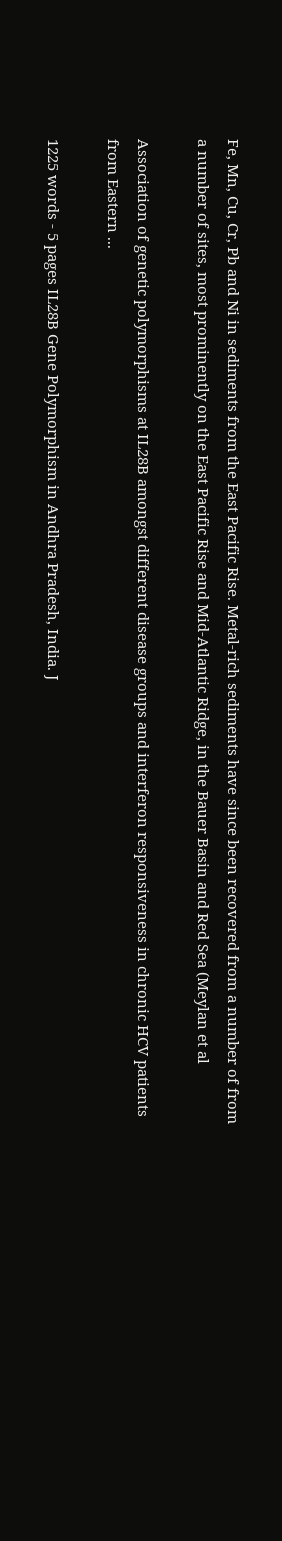Fe, Mn, Cu, Cr, Pb and Ni in sediments from the East Pacific Rise. Metal-rich sediments have since been recovered from a number of from a number of sites, most prominently on the East Pacific Rise and Mid-Atlantic Ridge, in the Bauer Basin and Red Sea (Meylan et al

Association of genetic polymorphisms at IL28B amongst different disease groups and interferon responsiveness in chronic HCV patients from Eastern ...

1225 words - 5 pages IL28B Gene Polymorphism in Andhra Pradesh, India. J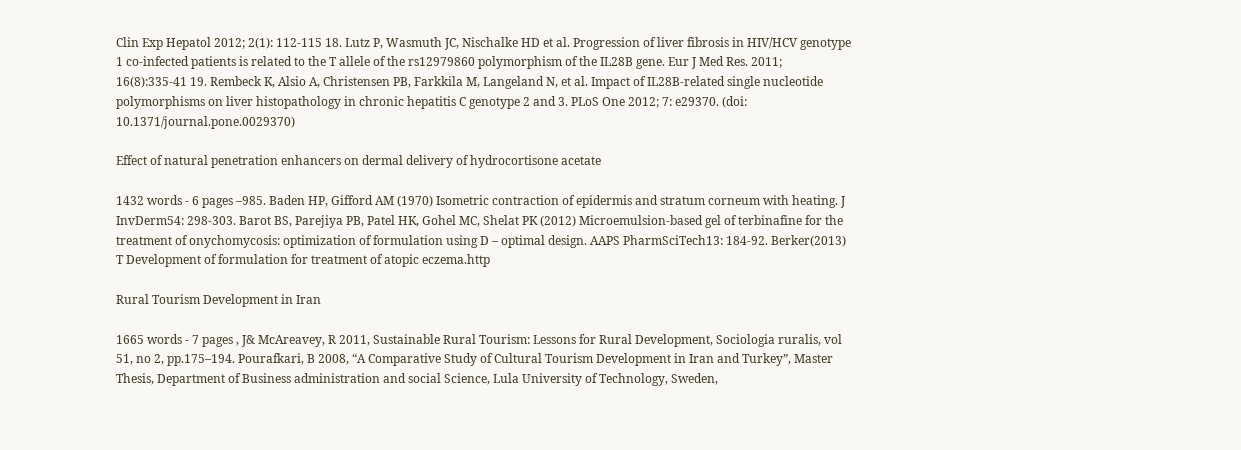Clin Exp Hepatol 2012; 2(1): 112-115 18. Lutz P, Wasmuth JC, Nischalke HD et al. Progression of liver fibrosis in HIV/HCV genotype 1 co-infected patients is related to the T allele of the rs12979860 polymorphism of the IL28B gene. Eur J Med Res. 2011; 16(8):335-41 19. Rembeck K, Alsio A, Christensen PB, Farkkila M, Langeland N, et al. Impact of IL28B-related single nucleotide polymorphisms on liver histopathology in chronic hepatitis C genotype 2 and 3. PLoS One 2012; 7: e29370. (doi: 10.1371/journal.pone.0029370)

Effect of natural penetration enhancers on dermal delivery of hydrocortisone acetate

1432 words - 6 pages –985. Baden HP, Gifford AM (1970) Isometric contraction of epidermis and stratum corneum with heating. J InvDerm54: 298-303. Barot BS, Parejiya PB, Patel HK, Gohel MC, Shelat PK (2012) Microemulsion-based gel of terbinafine for the treatment of onychomycosis: optimization of formulation using D – optimal design. AAPS PharmSciTech13: 184-92. Berker(2013) T Development of formulation for treatment of atopic eczema.http

Rural Tourism Development in Iran

1665 words - 7 pages , J& McAreavey, R 2011, Sustainable Rural Tourism: Lessons for Rural Development, Sociologia ruralis, vol 51, no 2, pp.175–194. Pourafkari, B 2008, “A Comparative Study of Cultural Tourism Development in Iran and Turkey”, Master Thesis, Department of Business administration and social Science, Lula University of Technology, Sweden,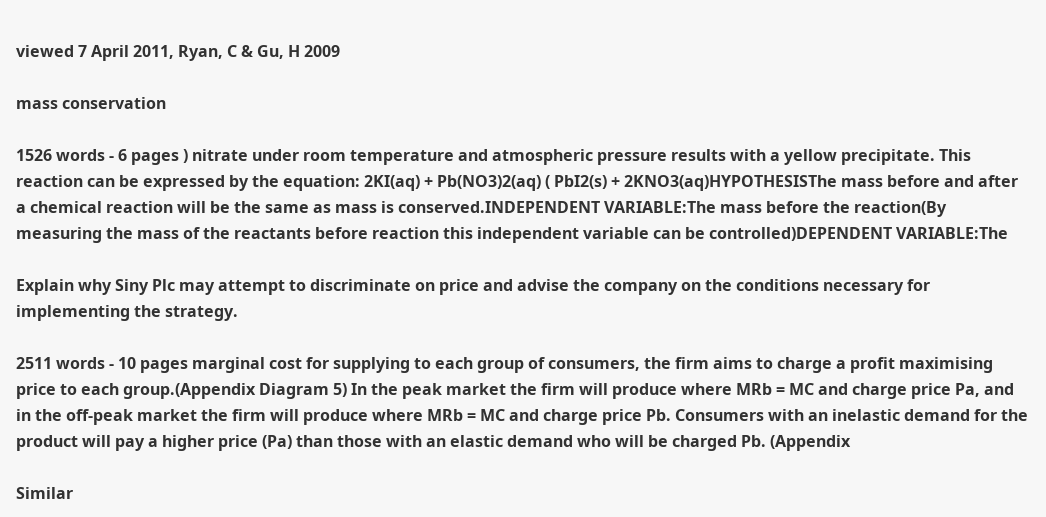viewed 7 April 2011, Ryan, C & Gu, H 2009

mass conservation

1526 words - 6 pages ) nitrate under room temperature and atmospheric pressure results with a yellow precipitate. This reaction can be expressed by the equation: 2KI(aq) + Pb(NO3)2(aq) ( PbI2(s) + 2KNO3(aq)HYPOTHESISThe mass before and after a chemical reaction will be the same as mass is conserved.INDEPENDENT VARIABLE:The mass before the reaction(By measuring the mass of the reactants before reaction this independent variable can be controlled)DEPENDENT VARIABLE:The

Explain why Siny Plc may attempt to discriminate on price and advise the company on the conditions necessary for implementing the strategy.

2511 words - 10 pages marginal cost for supplying to each group of consumers, the firm aims to charge a profit maximising price to each group.(Appendix Diagram 5) In the peak market the firm will produce where MRb = MC and charge price Pa, and in the off-peak market the firm will produce where MRb = MC and charge price Pb. Consumers with an inelastic demand for the product will pay a higher price (Pa) than those with an elastic demand who will be charged Pb. (Appendix

Similar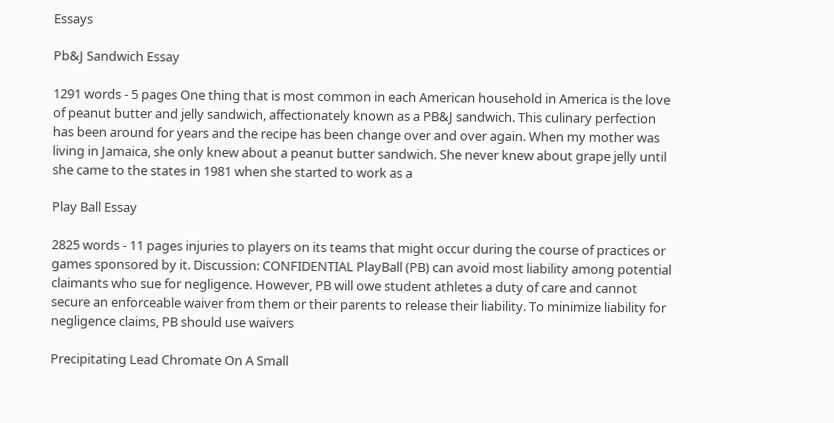Essays

Pb&J Sandwich Essay

1291 words - 5 pages One thing that is most common in each American household in America is the love of peanut butter and jelly sandwich, affectionately known as a PB&J sandwich. This culinary perfection has been around for years and the recipe has been change over and over again. When my mother was living in Jamaica, she only knew about a peanut butter sandwich. She never knew about grape jelly until she came to the states in 1981 when she started to work as a

Play Ball Essay

2825 words - 11 pages injuries to players on its teams that might occur during the course of practices or games sponsored by it. Discussion: CONFIDENTIAL PlayBall (PB) can avoid most liability among potential claimants who sue for negligence. However, PB will owe student athletes a duty of care and cannot secure an enforceable waiver from them or their parents to release their liability. To minimize liability for negligence claims, PB should use waivers

Precipitating Lead Chromate On A Small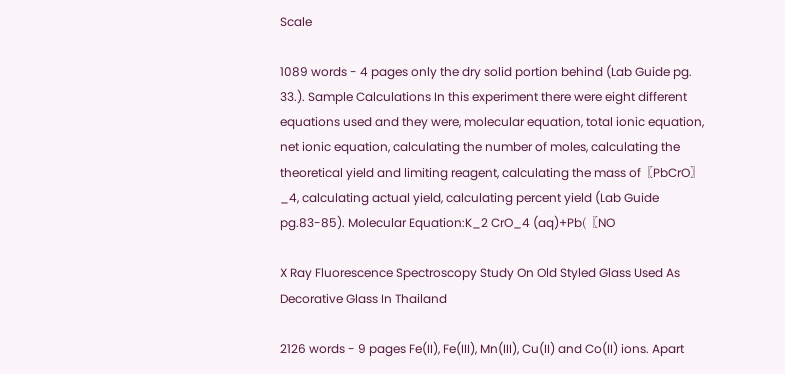Scale

1089 words - 4 pages only the dry solid portion behind (Lab Guide pg. 33.). Sample Calculations In this experiment there were eight different equations used and they were, molecular equation, total ionic equation, net ionic equation, calculating the number of moles, calculating the theoretical yield and limiting reagent, calculating the mass of〖PbCrO〗_4, calculating actual yield, calculating percent yield (Lab Guide pg.83-85). Molecular Equation:K_2 CrO_4 (aq)+Pb(〖NO

X Ray Fluorescence Spectroscopy Study On Old Styled Glass Used As Decorative Glass In Thailand

2126 words - 9 pages Fe(II), Fe(III), Mn(III), Cu(II) and Co(II) ions. Apart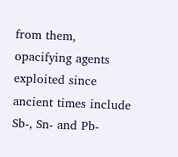from them, opacifying agents exploited since ancient times include Sb-, Sn- and Pb-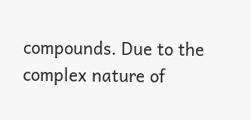compounds. Due to the complex nature of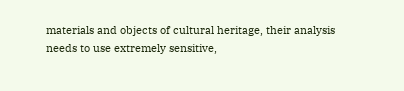materials and objects of cultural heritage, their analysis needs to use extremely sensitive,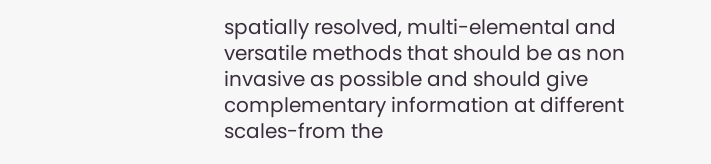spatially resolved, multi-elemental and versatile methods that should be as non invasive as possible and should give complementary information at different scales-from the